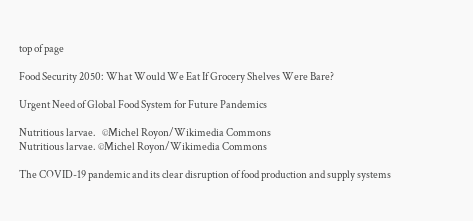top of page

Food Security 2050: What Would We Eat If Grocery Shelves Were Bare?

Urgent Need of Global Food System for Future Pandemics

Nutritious larvae.   ©Michel Royon/Wikimedia Commons
Nutritious larvae. ©Michel Royon/Wikimedia Commons

The COVID-19 pandemic and its clear disruption of food production and supply systems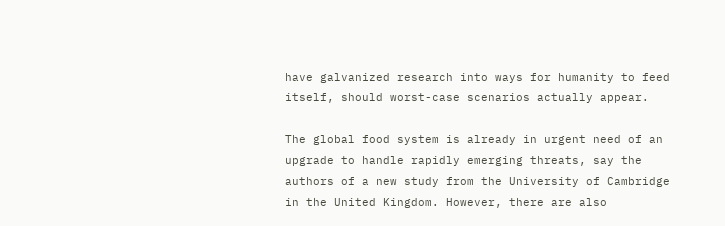have galvanized research into ways for humanity to feed itself, should worst-case scenarios actually appear.

The global food system is already in urgent need of an upgrade to handle rapidly emerging threats, say the authors of a new study from the University of Cambridge in the United Kingdom. However, there are also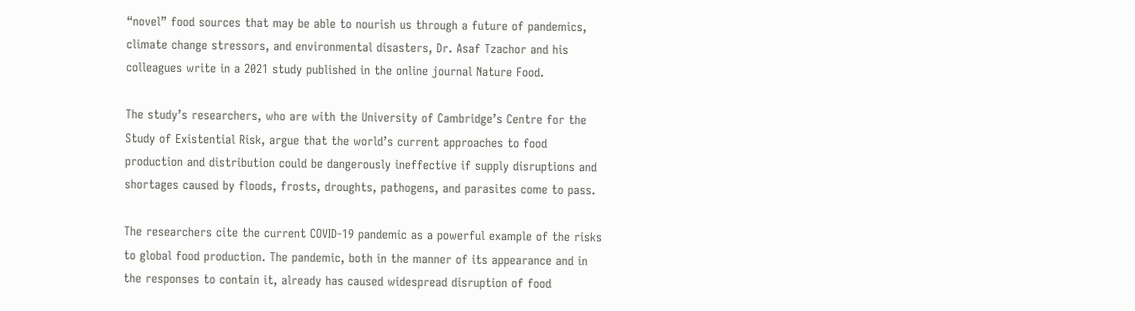“novel” food sources that may be able to nourish us through a future of pandemics, climate change stressors, and environmental disasters, Dr. Asaf Tzachor and his colleagues write in a 2021 study published in the online journal Nature Food.

The study’s researchers, who are with the University of Cambridge’s Centre for the Study of Existential Risk, argue that the world’s current approaches to food production and distribution could be dangerously ineffective if supply disruptions and shortages caused by floods, frosts, droughts, pathogens, and parasites come to pass.

The researchers cite the current COVID-19 pandemic as a powerful example of the risks to global food production. The pandemic, both in the manner of its appearance and in the responses to contain it, already has caused widespread disruption of food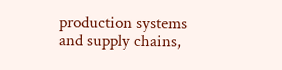production systems and supply chains,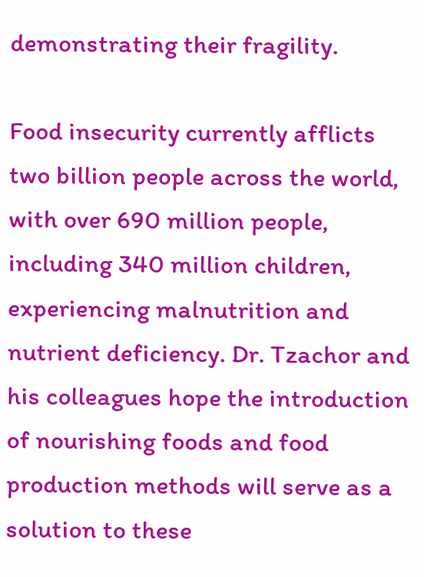demonstrating their fragility.

Food insecurity currently afflicts two billion people across the world, with over 690 million people, including 340 million children, experiencing malnutrition and nutrient deficiency. Dr. Tzachor and his colleagues hope the introduction of nourishing foods and food production methods will serve as a solution to these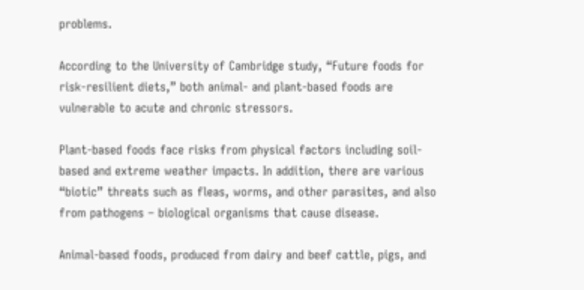problems.

According to the University of Cambridge study, “Future foods for risk-resilient diets,” both animal- and plant-based foods are vulnerable to acute and chronic stressors.

Plant-based foods face risks from physical factors including soil-based and extreme weather impacts. In addition, there are various “biotic” threats such as fleas, worms, and other parasites, and also from pathogens – biological organisms that cause disease.

Animal-based foods, produced from dairy and beef cattle, pigs, and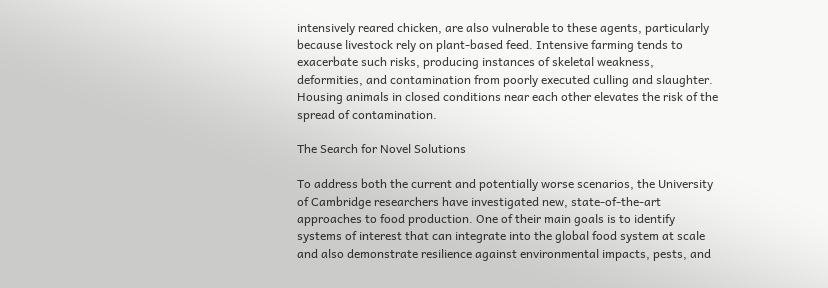intensively reared chicken, are also vulnerable to these agents, particularly because livestock rely on plant-based feed. Intensive farming tends to exacerbate such risks, producing instances of skeletal weakness, deformities, and contamination from poorly executed culling and slaughter. Housing animals in closed conditions near each other elevates the risk of the spread of contamination.

The Search for Novel Solutions

To address both the current and potentially worse scenarios, the University of Cambridge researchers have investigated new, state-of-the-art approaches to food production. One of their main goals is to identify systems of interest that can integrate into the global food system at scale and also demonstrate resilience against environmental impacts, pests, and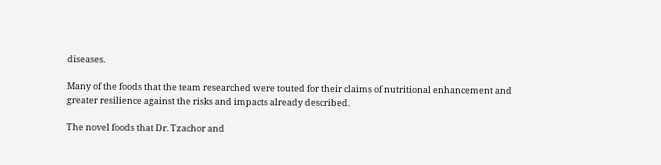diseases.

Many of the foods that the team researched were touted for their claims of nutritional enhancement and greater resilience against the risks and impacts already described.

The novel foods that Dr. Tzachor and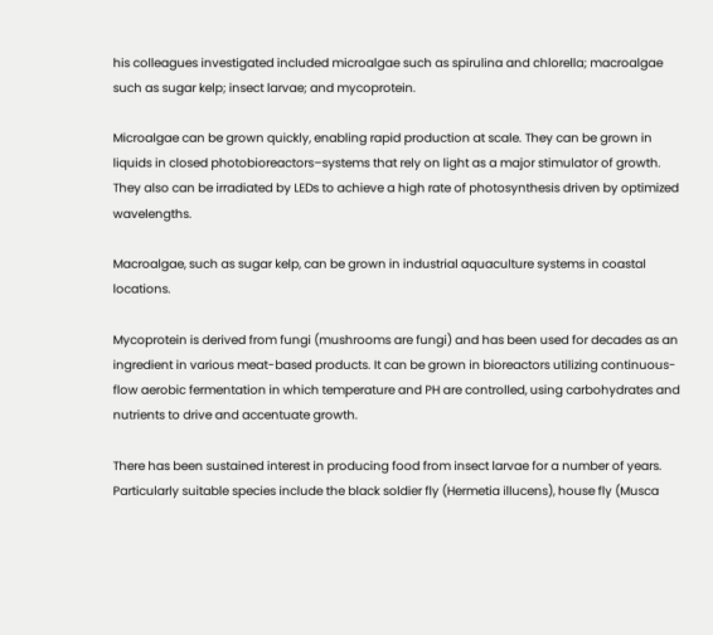his colleagues investigated included microalgae such as spirulina and chlorella; macroalgae such as sugar kelp; insect larvae; and mycoprotein.

Microalgae can be grown quickly, enabling rapid production at scale. They can be grown in liquids in closed photobioreactors–systems that rely on light as a major stimulator of growth. They also can be irradiated by LEDs to achieve a high rate of photosynthesis driven by optimized wavelengths.

Macroalgae, such as sugar kelp, can be grown in industrial aquaculture systems in coastal locations.

Mycoprotein is derived from fungi (mushrooms are fungi) and has been used for decades as an ingredient in various meat-based products. It can be grown in bioreactors utilizing continuous-flow aerobic fermentation in which temperature and PH are controlled, using carbohydrates and nutrients to drive and accentuate growth.

There has been sustained interest in producing food from insect larvae for a number of years. Particularly suitable species include the black soldier fly (Hermetia illucens), house fly (Musca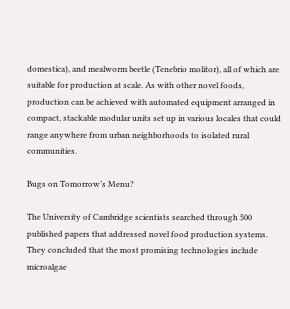domestica), and mealworm beetle (Tenebrio molitor), all of which are suitable for production at scale. As with other novel foods, production can be achieved with automated equipment arranged in compact, stackable modular units set up in various locales that could range anywhere from urban neighborhoods to isolated rural communities.

Bugs on Tomorrow’s Menu?

The University of Cambridge scientists searched through 500 published papers that addressed novel food production systems. They concluded that the most promising technologies include microalgae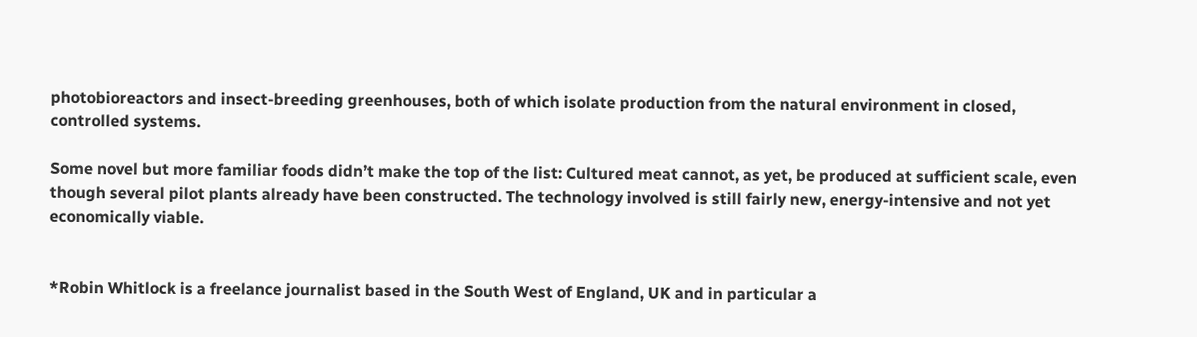photobioreactors and insect-breeding greenhouses, both of which isolate production from the natural environment in closed, controlled systems.

Some novel but more familiar foods didn’t make the top of the list: Cultured meat cannot, as yet, be produced at sufficient scale, even though several pilot plants already have been constructed. The technology involved is still fairly new, energy-intensive and not yet economically viable.


*Robin Whitlock is a freelance journalist based in the South West of England, UK and in particular a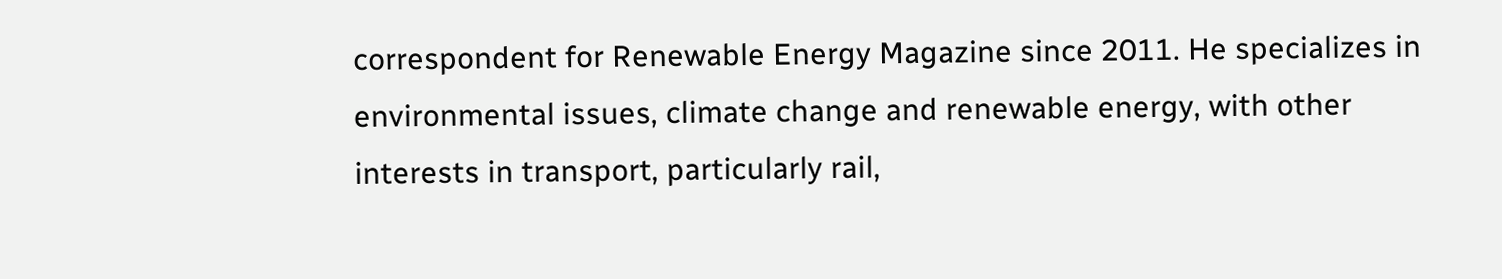correspondent for Renewable Energy Magazine since 2011. He specializes in environmental issues, climate change and renewable energy, with other interests in transport, particularly rail,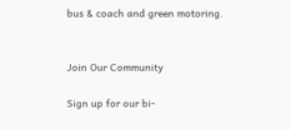bus & coach and green motoring.


Join Our Community

Sign up for our bi-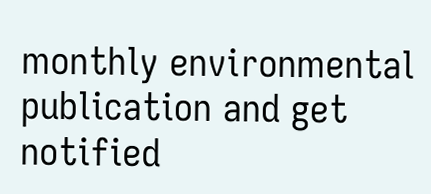monthly environmental publication and get notified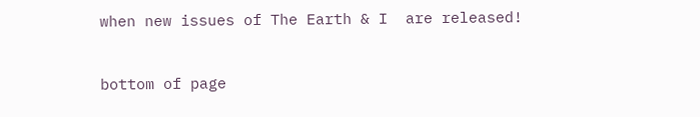when new issues of The Earth & I  are released!


bottom of page